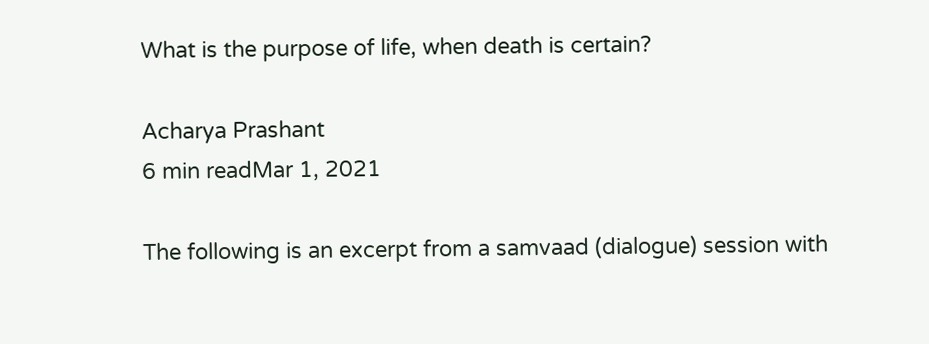What is the purpose of life, when death is certain?

Acharya Prashant
6 min readMar 1, 2021

The following is an excerpt from a samvaad (dialogue) session with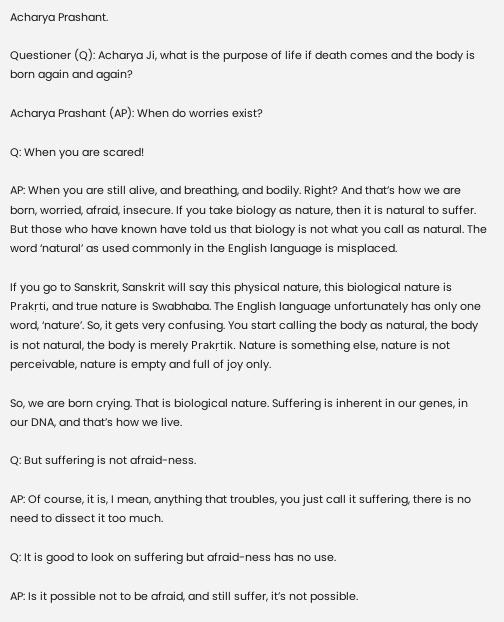Acharya Prashant.

Questioner (Q): Acharya Ji, what is the purpose of life if death comes and the body is born again and again?

Acharya Prashant (AP): When do worries exist?

Q: When you are scared!

AP: When you are still alive, and breathing, and bodily. Right? And that’s how we are born, worried, afraid, insecure. If you take biology as nature, then it is natural to suffer. But those who have known have told us that biology is not what you call as natural. The word ‘natural’ as used commonly in the English language is misplaced.

If you go to Sanskrit, Sanskrit will say this physical nature, this biological nature is Prakṛti, and true nature is Swabhaba. The English language unfortunately has only one word, ‘nature’. So, it gets very confusing. You start calling the body as natural, the body is not natural, the body is merely Prakṛtik. Nature is something else, nature is not perceivable, nature is empty and full of joy only.

So, we are born crying. That is biological nature. Suffering is inherent in our genes, in our DNA, and that’s how we live.

Q: But suffering is not afraid-ness.

AP: Of course, it is, I mean, anything that troubles, you just call it suffering, there is no need to dissect it too much.

Q: It is good to look on suffering but afraid-ness has no use.

AP: Is it possible not to be afraid, and still suffer, it’s not possible.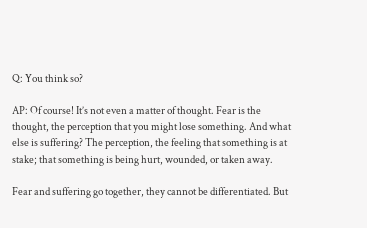Q: You think so?

AP: Of course! It’s not even a matter of thought. Fear is the thought, the perception that you might lose something. And what else is suffering? The perception, the feeling that something is at stake; that something is being hurt, wounded, or taken away.

Fear and suffering go together, they cannot be differentiated. But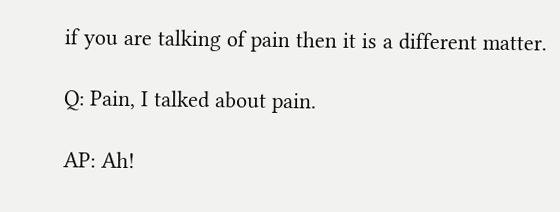if you are talking of pain then it is a different matter.

Q: Pain, I talked about pain.

AP: Ah!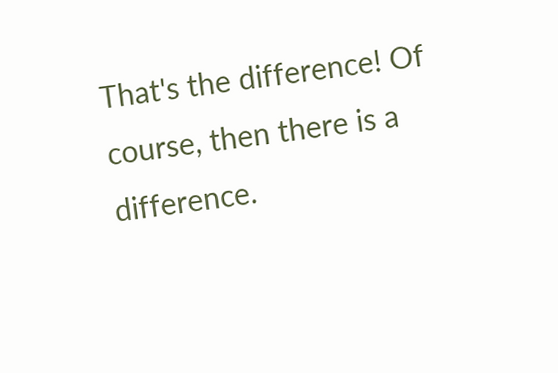That's the difference! Of course, then there is a difference.